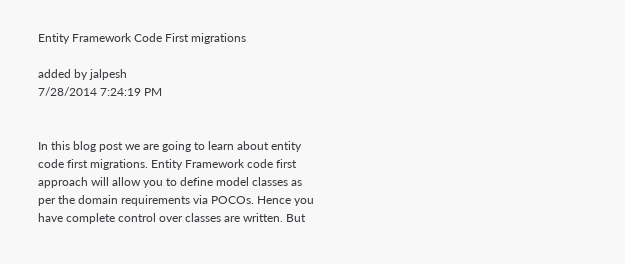Entity Framework Code First migrations

added by jalpesh
7/28/2014 7:24:19 PM


In this blog post we are going to learn about entity code first migrations. Entity Framework code first approach will allow you to define model classes as per the domain requirements via POCOs. Hence you have complete control over classes are written. But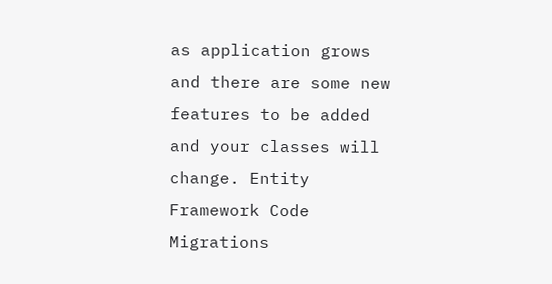as application grows and there are some new features to be added and your classes will change. Entity Framework Code Migrations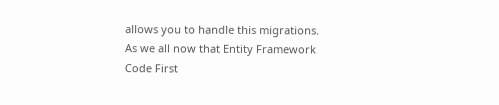allows you to handle this migrations. As we all now that Entity Framework Code First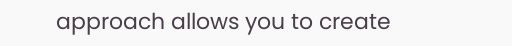approach allows you to create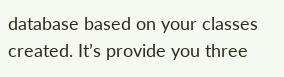database based on your classes created. It’s provide you three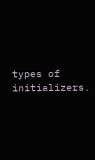types of initializers.